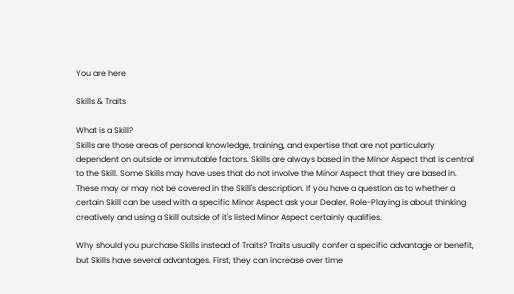You are here

Skills & Traits

What is a Skill?
Skills are those areas of personal knowledge, training, and expertise that are not particularly dependent on outside or immutable factors. Skills are always based in the Minor Aspect that is central to the Skill. Some Skills may have uses that do not involve the Minor Aspect that they are based in. These may or may not be covered in the Skill's description. If you have a question as to whether a certain Skill can be used with a specific Minor Aspect ask your Dealer. Role-Playing is about thinking creatively and using a Skill outside of it's listed Minor Aspect certainly qualifies.

Why should you purchase Skills instead of Traits? Traits usually confer a specific advantage or benefit, but Skills have several advantages. First, they can increase over time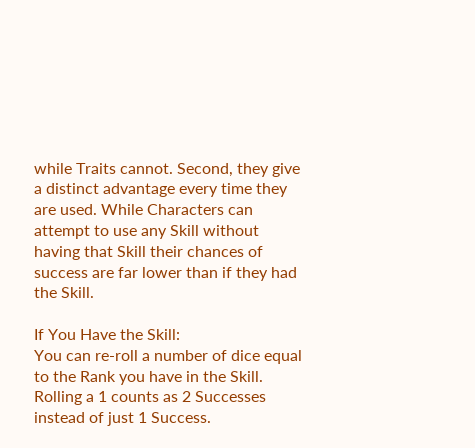while Traits cannot. Second, they give a distinct advantage every time they are used. While Characters can attempt to use any Skill without having that Skill their chances of success are far lower than if they had the Skill.

If You Have the Skill:
You can re-roll a number of dice equal to the Rank you have in the Skill.
Rolling a 1 counts as 2 Successes instead of just 1 Success.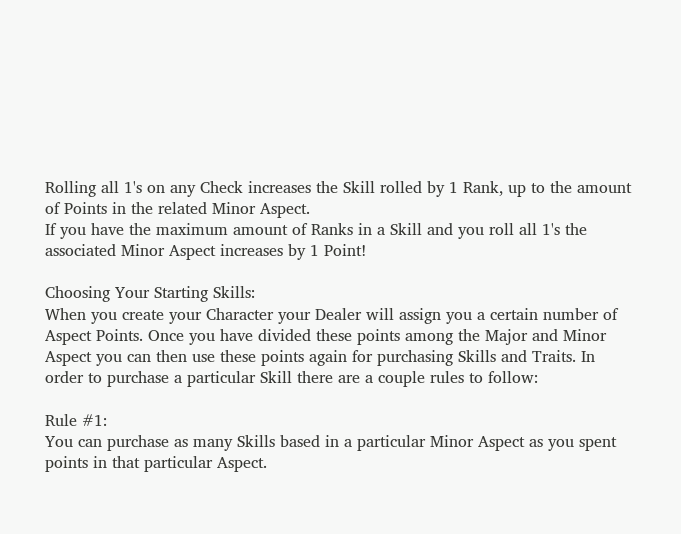Rolling all 1's on any Check increases the Skill rolled by 1 Rank, up to the amount of Points in the related Minor Aspect.
If you have the maximum amount of Ranks in a Skill and you roll all 1's the associated Minor Aspect increases by 1 Point!

Choosing Your Starting Skills:
When you create your Character your Dealer will assign you a certain number of Aspect Points. Once you have divided these points among the Major and Minor Aspect you can then use these points again for purchasing Skills and Traits. In order to purchase a particular Skill there are a couple rules to follow:

Rule #1:
You can purchase as many Skills based in a particular Minor Aspect as you spent points in that particular Aspect.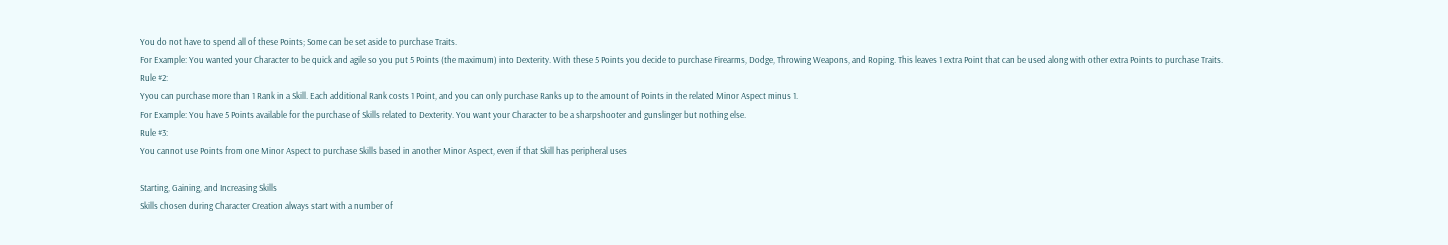You do not have to spend all of these Points; Some can be set aside to purchase Traits.
For Example: You wanted your Character to be quick and agile so you put 5 Points (the maximum) into Dexterity. With these 5 Points you decide to purchase Firearms, Dodge, Throwing Weapons, and Roping. This leaves 1 extra Point that can be used along with other extra Points to purchase Traits.
Rule #2:
Yyou can purchase more than 1 Rank in a Skill. Each additional Rank costs 1 Point, and you can only purchase Ranks up to the amount of Points in the related Minor Aspect minus 1.
For Example: You have 5 Points available for the purchase of Skills related to Dexterity. You want your Character to be a sharpshooter and gunslinger but nothing else.
Rule #3:
You cannot use Points from one Minor Aspect to purchase Skills based in another Minor Aspect, even if that Skill has peripheral uses

Starting, Gaining, and Increasing Skills
Skills chosen during Character Creation always start with a number of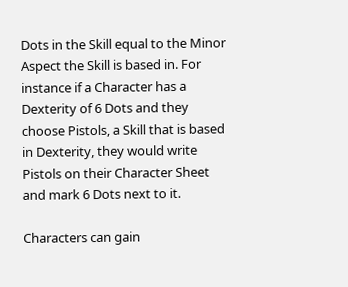Dots in the Skill equal to the Minor Aspect the Skill is based in. For instance if a Character has a Dexterity of 6 Dots and they choose Pistols, a Skill that is based in Dexterity, they would write Pistols on their Character Sheet and mark 6 Dots next to it.

Characters can gain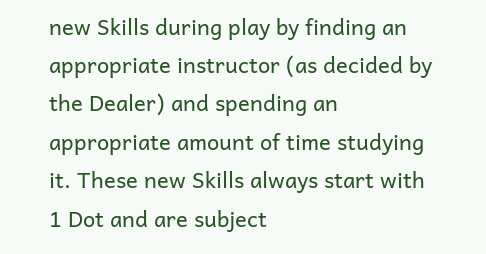new Skills during play by finding an appropriate instructor (as decided by the Dealer) and spending an appropriate amount of time studying it. These new Skills always start with 1 Dot and are subject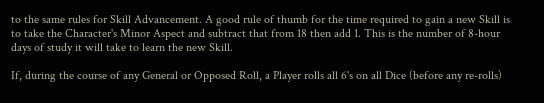to the same rules for Skill Advancement. A good rule of thumb for the time required to gain a new Skill is to take the Character's Minor Aspect and subtract that from 18 then add 1. This is the number of 8-hour days of study it will take to learn the new Skill.

If, during the course of any General or Opposed Roll, a Player rolls all 6's on all Dice (before any re-rolls)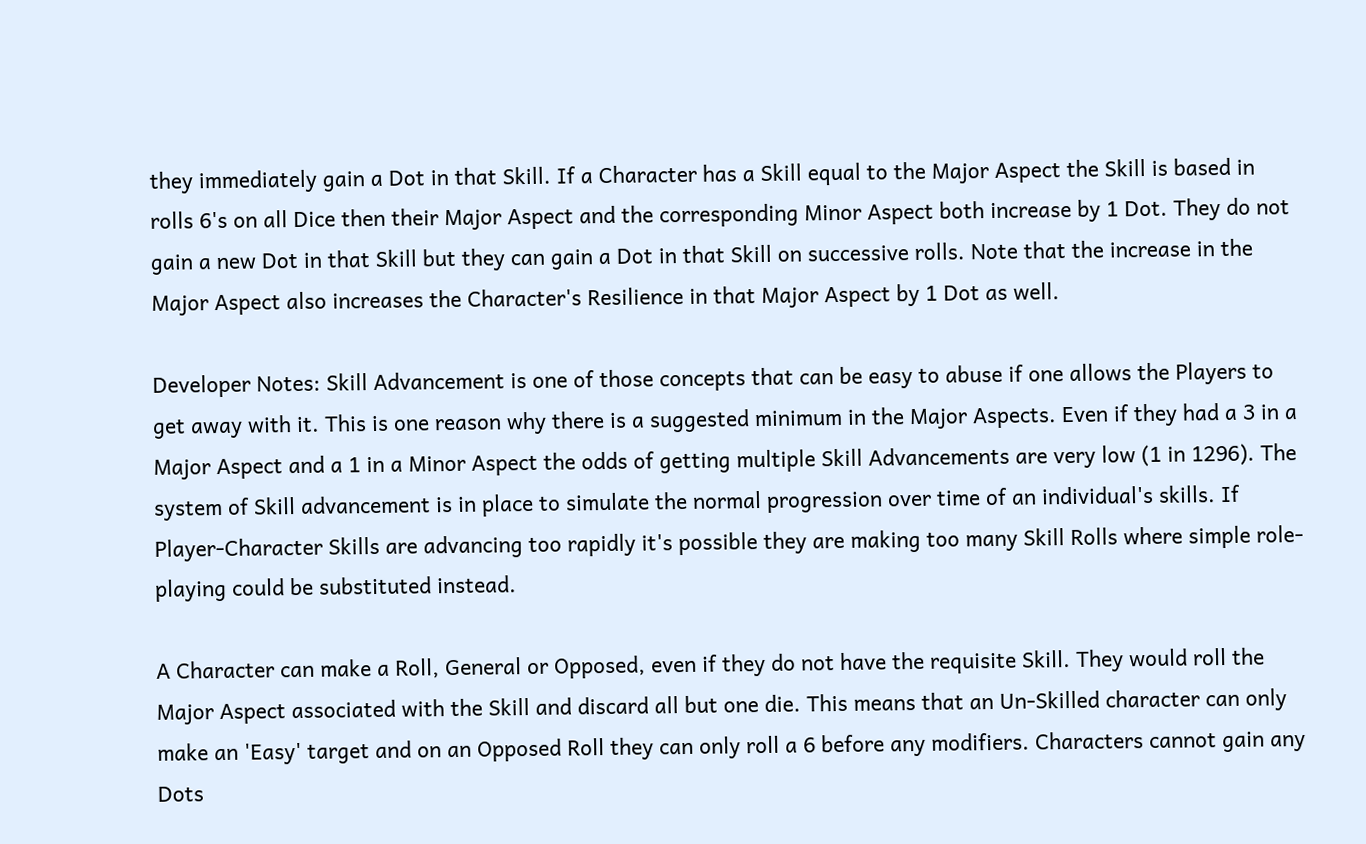they immediately gain a Dot in that Skill. If a Character has a Skill equal to the Major Aspect the Skill is based in rolls 6's on all Dice then their Major Aspect and the corresponding Minor Aspect both increase by 1 Dot. They do not gain a new Dot in that Skill but they can gain a Dot in that Skill on successive rolls. Note that the increase in the Major Aspect also increases the Character's Resilience in that Major Aspect by 1 Dot as well.

Developer Notes: Skill Advancement is one of those concepts that can be easy to abuse if one allows the Players to get away with it. This is one reason why there is a suggested minimum in the Major Aspects. Even if they had a 3 in a Major Aspect and a 1 in a Minor Aspect the odds of getting multiple Skill Advancements are very low (1 in 1296). The system of Skill advancement is in place to simulate the normal progression over time of an individual's skills. If Player-Character Skills are advancing too rapidly it's possible they are making too many Skill Rolls where simple role-playing could be substituted instead.

A Character can make a Roll, General or Opposed, even if they do not have the requisite Skill. They would roll the Major Aspect associated with the Skill and discard all but one die. This means that an Un-Skilled character can only make an 'Easy' target and on an Opposed Roll they can only roll a 6 before any modifiers. Characters cannot gain any Dots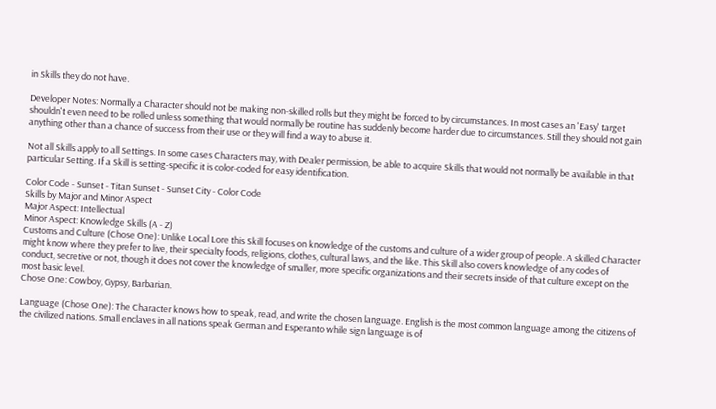in Skills they do not have.

Developer Notes: Normally a Character should not be making non-skilled rolls but they might be forced to by circumstances. In most cases an 'Easy' target shouldn't even need to be rolled unless something that would normally be routine has suddenly become harder due to circumstances. Still they should not gain anything other than a chance of success from their use or they will find a way to abuse it.

Not all Skills apply to all Settings. In some cases Characters may, with Dealer permission, be able to acquire Skills that would not normally be available in that particular Setting. If a Skill is setting-specific it is color-coded for easy identification.

Color Code - Sunset - Titan Sunset - Sunset City - Color Code
Skills by Major and Minor Aspect
Major Aspect: Intellectual
Minor Aspect: Knowledge Skills (A - Z)
Customs and Culture (Chose One): Unlike Local Lore this Skill focuses on knowledge of the customs and culture of a wider group of people. A skilled Character might know where they prefer to live, their specialty foods, religions, clothes, cultural laws, and the like. This Skill also covers knowledge of any codes of conduct, secretive or not, though it does not cover the knowledge of smaller, more specific organizations and their secrets inside of that culture except on the most basic level.
Chose One: Cowboy, Gypsy, Barbarian.

Language (Chose One): The Character knows how to speak, read, and write the chosen language. English is the most common language among the citizens of the civilized nations. Small enclaves in all nations speak German and Esperanto while sign language is of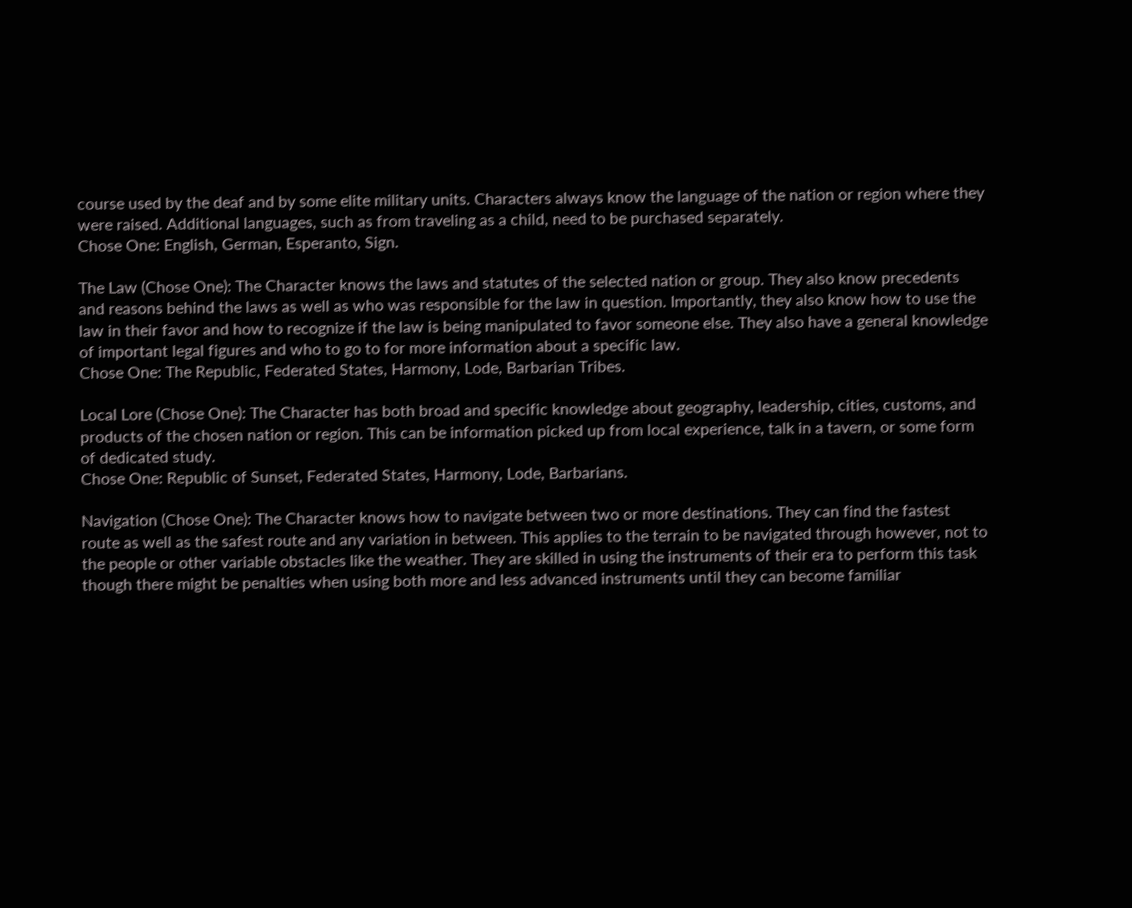course used by the deaf and by some elite military units. Characters always know the language of the nation or region where they were raised. Additional languages, such as from traveling as a child, need to be purchased separately.
Chose One: English, German, Esperanto, Sign.

The Law (Chose One): The Character knows the laws and statutes of the selected nation or group. They also know precedents and reasons behind the laws as well as who was responsible for the law in question. Importantly, they also know how to use the law in their favor and how to recognize if the law is being manipulated to favor someone else. They also have a general knowledge of important legal figures and who to go to for more information about a specific law.
Chose One: The Republic, Federated States, Harmony, Lode, Barbarian Tribes.

Local Lore (Chose One): The Character has both broad and specific knowledge about geography, leadership, cities, customs, and products of the chosen nation or region. This can be information picked up from local experience, talk in a tavern, or some form of dedicated study.
Chose One: Republic of Sunset, Federated States, Harmony, Lode, Barbarians.

Navigation (Chose One): The Character knows how to navigate between two or more destinations. They can find the fastest route as well as the safest route and any variation in between. This applies to the terrain to be navigated through however, not to the people or other variable obstacles like the weather. They are skilled in using the instruments of their era to perform this task though there might be penalties when using both more and less advanced instruments until they can become familiar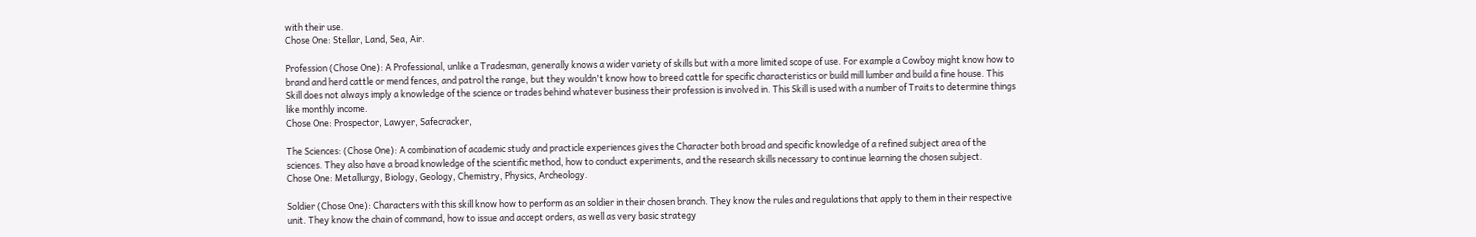with their use.
Chose One: Stellar, Land, Sea, Air.

Profession (Chose One): A Professional, unlike a Tradesman, generally knows a wider variety of skills but with a more limited scope of use. For example a Cowboy might know how to brand and herd cattle or mend fences, and patrol the range, but they wouldn't know how to breed cattle for specific characteristics or build mill lumber and build a fine house. This Skill does not always imply a knowledge of the science or trades behind whatever business their profession is involved in. This Skill is used with a number of Traits to determine things like monthly income.
Chose One: Prospector, Lawyer, Safecracker,

The Sciences: (Chose One): A combination of academic study and practicle experiences gives the Character both broad and specific knowledge of a refined subject area of the sciences. They also have a broad knowledge of the scientific method, how to conduct experiments, and the research skills necessary to continue learning the chosen subject.
Chose One: Metallurgy, Biology, Geology, Chemistry, Physics, Archeology.

Soldier (Chose One): Characters with this skill know how to perform as an soldier in their chosen branch. They know the rules and regulations that apply to them in their respective unit. They know the chain of command, how to issue and accept orders, as well as very basic strategy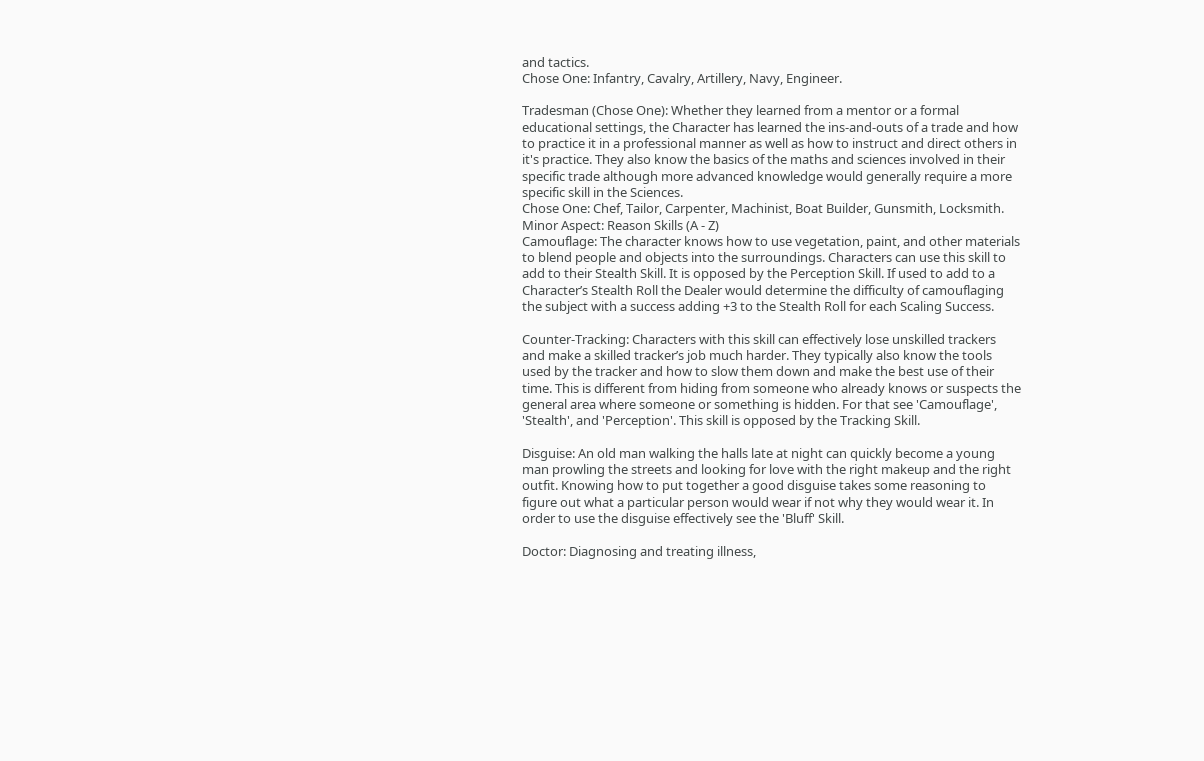and tactics.
Chose One: Infantry, Cavalry, Artillery, Navy, Engineer.

Tradesman (Chose One): Whether they learned from a mentor or a formal educational settings, the Character has learned the ins-and-outs of a trade and how to practice it in a professional manner as well as how to instruct and direct others in it's practice. They also know the basics of the maths and sciences involved in their specific trade although more advanced knowledge would generally require a more specific skill in the Sciences.
Chose One: Chef, Tailor, Carpenter, Machinist, Boat Builder, Gunsmith, Locksmith.
Minor Aspect: Reason Skills (A - Z)
Camouflage: The character knows how to use vegetation, paint, and other materials to blend people and objects into the surroundings. Characters can use this skill to add to their Stealth Skill. It is opposed by the Perception Skill. If used to add to a Character’s Stealth Roll the Dealer would determine the difficulty of camouflaging the subject with a success adding +3 to the Stealth Roll for each Scaling Success.

Counter-Tracking: Characters with this skill can effectively lose unskilled trackers and make a skilled tracker’s job much harder. They typically also know the tools used by the tracker and how to slow them down and make the best use of their time. This is different from hiding from someone who already knows or suspects the general area where someone or something is hidden. For that see 'Camouflage', 'Stealth', and 'Perception'. This skill is opposed by the Tracking Skill.

Disguise: An old man walking the halls late at night can quickly become a young man prowling the streets and looking for love with the right makeup and the right outfit. Knowing how to put together a good disguise takes some reasoning to figure out what a particular person would wear if not why they would wear it. In order to use the disguise effectively see the 'Bluff' Skill.

Doctor: Diagnosing and treating illness,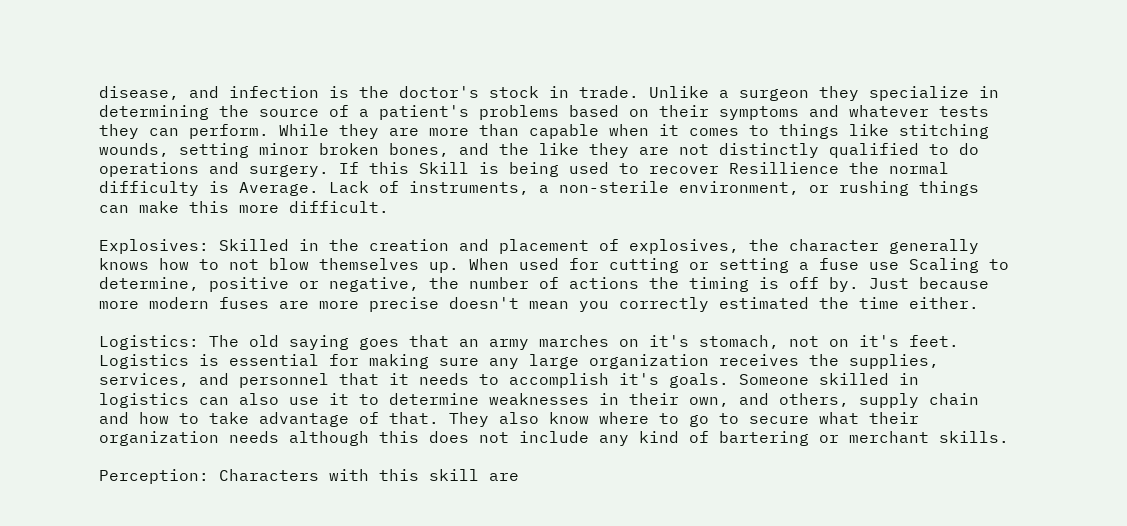disease, and infection is the doctor's stock in trade. Unlike a surgeon they specialize in determining the source of a patient's problems based on their symptoms and whatever tests they can perform. While they are more than capable when it comes to things like stitching wounds, setting minor broken bones, and the like they are not distinctly qualified to do operations and surgery. If this Skill is being used to recover Resillience the normal difficulty is Average. Lack of instruments, a non-sterile environment, or rushing things can make this more difficult.

Explosives: Skilled in the creation and placement of explosives, the character generally knows how to not blow themselves up. When used for cutting or setting a fuse use Scaling to determine, positive or negative, the number of actions the timing is off by. Just because more modern fuses are more precise doesn't mean you correctly estimated the time either.

Logistics: The old saying goes that an army marches on it's stomach, not on it's feet. Logistics is essential for making sure any large organization receives the supplies, services, and personnel that it needs to accomplish it's goals. Someone skilled in logistics can also use it to determine weaknesses in their own, and others, supply chain and how to take advantage of that. They also know where to go to secure what their organization needs although this does not include any kind of bartering or merchant skills.

Perception: Characters with this skill are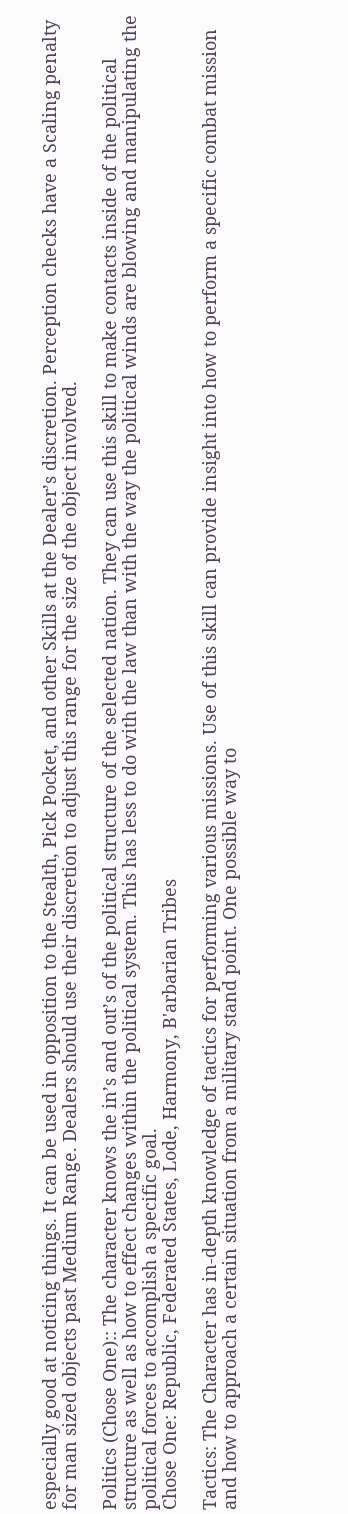especially good at noticing things. It can be used in opposition to the Stealth, Pick Pocket, and other Skills at the Dealer’s discretion. Perception checks have a Scaling penalty for man sized objects past Medium Range. Dealers should use their discretion to adjust this range for the size of the object involved.

Politics (Chose One):: The character knows the in’s and out’s of the political structure of the selected nation. They can use this skill to make contacts inside of the political structure as well as how to effect changes within the political system. This has less to do with the law than with the way the political winds are blowing and manipulating the political forces to accomplish a specific goal.
Chose One: Republic, Federated States, Lode, Harmony, B'arbarian Tribes

Tactics: The Character has in-depth knowledge of tactics for performing various missions. Use of this skill can provide insight into how to perform a specific combat mission and how to approach a certain situation from a military stand point. One possible way to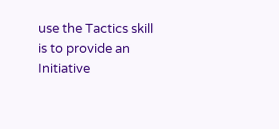use the Tactics skill is to provide an Initiative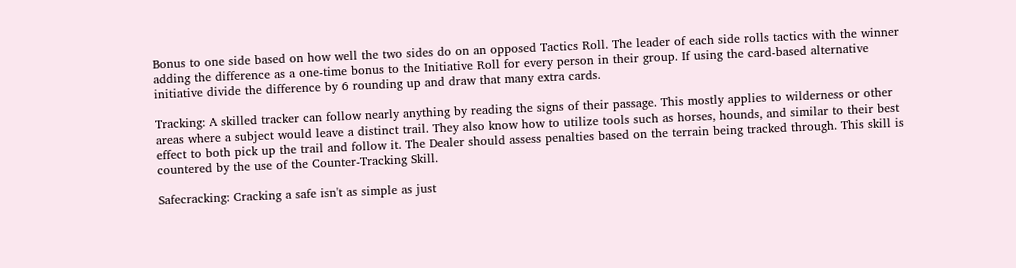Bonus to one side based on how well the two sides do on an opposed Tactics Roll. The leader of each side rolls tactics with the winner adding the difference as a one-time bonus to the Initiative Roll for every person in their group. If using the card-based alternative initiative divide the difference by 6 rounding up and draw that many extra cards.

Tracking: A skilled tracker can follow nearly anything by reading the signs of their passage. This mostly applies to wilderness or other areas where a subject would leave a distinct trail. They also know how to utilize tools such as horses, hounds, and similar to their best effect to both pick up the trail and follow it. The Dealer should assess penalties based on the terrain being tracked through. This skill is countered by the use of the Counter-Tracking Skill.

Safecracking: Cracking a safe isn't as simple as just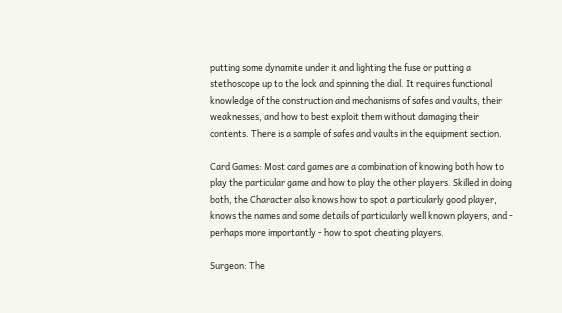putting some dynamite under it and lighting the fuse or putting a stethoscope up to the lock and spinning the dial. It requires functional knowledge of the construction and mechanisms of safes and vaults, their weaknesses, and how to best exploit them without damaging their contents. There is a sample of safes and vaults in the equipment section.

Card Games: Most card games are a combination of knowing both how to play the particular game and how to play the other players. Skilled in doing both, the Character also knows how to spot a particularly good player, knows the names and some details of particularly well known players, and - perhaps more importantly - how to spot cheating players.

Surgeon: The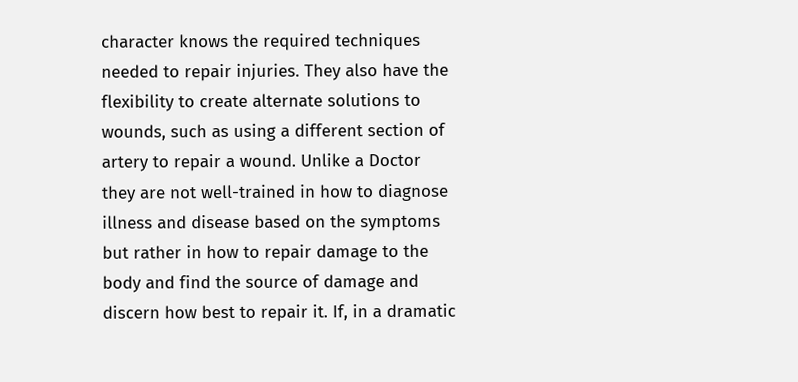character knows the required techniques needed to repair injuries. They also have the flexibility to create alternate solutions to wounds, such as using a different section of artery to repair a wound. Unlike a Doctor they are not well-trained in how to diagnose illness and disease based on the symptoms but rather in how to repair damage to the body and find the source of damage and discern how best to repair it. If, in a dramatic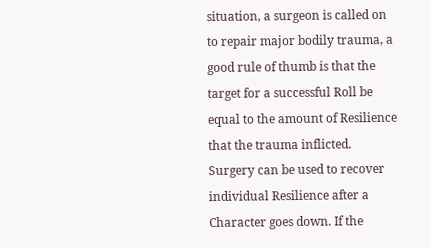situation, a surgeon is called on to repair major bodily trauma, a good rule of thumb is that the target for a successful Roll be equal to the amount of Resilience that the trauma inflicted. Surgery can be used to recover individual Resilience after a Character goes down. If the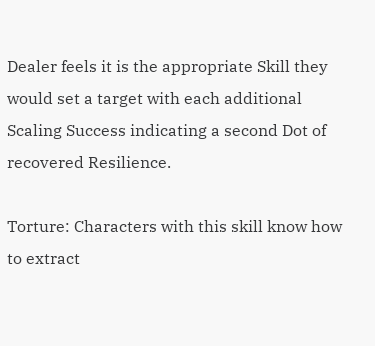Dealer feels it is the appropriate Skill they would set a target with each additional Scaling Success indicating a second Dot of recovered Resilience.

Torture: Characters with this skill know how to extract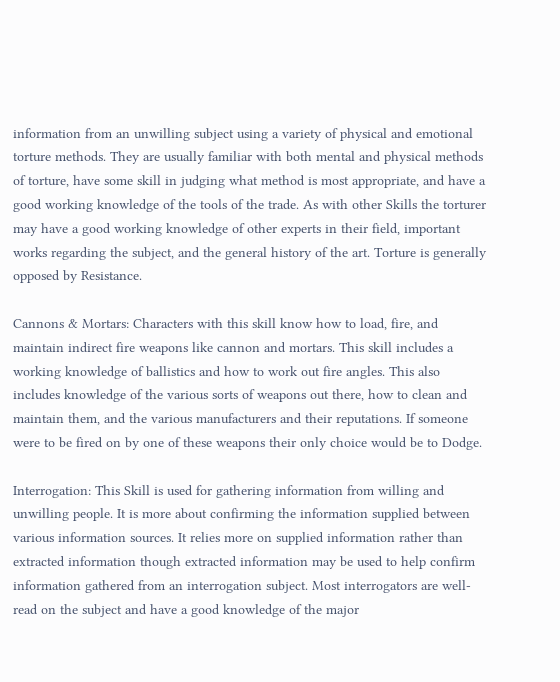information from an unwilling subject using a variety of physical and emotional torture methods. They are usually familiar with both mental and physical methods of torture, have some skill in judging what method is most appropriate, and have a good working knowledge of the tools of the trade. As with other Skills the torturer may have a good working knowledge of other experts in their field, important works regarding the subject, and the general history of the art. Torture is generally opposed by Resistance.

Cannons & Mortars: Characters with this skill know how to load, fire, and maintain indirect fire weapons like cannon and mortars. This skill includes a working knowledge of ballistics and how to work out fire angles. This also includes knowledge of the various sorts of weapons out there, how to clean and maintain them, and the various manufacturers and their reputations. If someone were to be fired on by one of these weapons their only choice would be to Dodge.

Interrogation: This Skill is used for gathering information from willing and unwilling people. It is more about confirming the information supplied between various information sources. It relies more on supplied information rather than extracted information though extracted information may be used to help confirm information gathered from an interrogation subject. Most interrogators are well-read on the subject and have a good knowledge of the major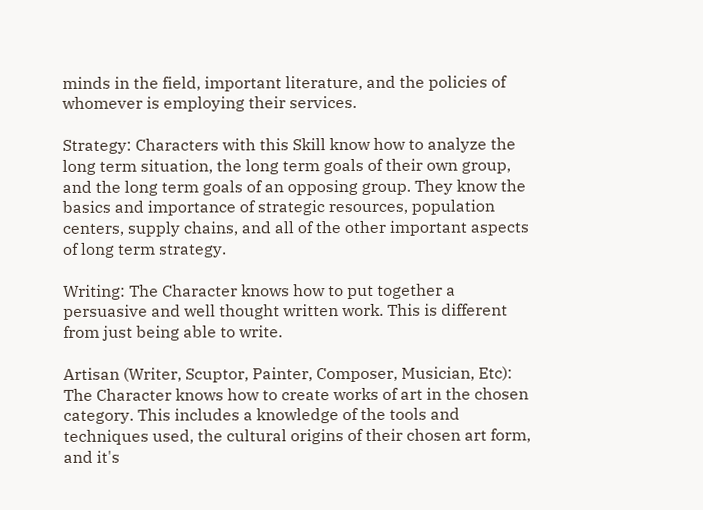minds in the field, important literature, and the policies of whomever is employing their services.

Strategy: Characters with this Skill know how to analyze the long term situation, the long term goals of their own group, and the long term goals of an opposing group. They know the basics and importance of strategic resources, population centers, supply chains, and all of the other important aspects of long term strategy.

Writing: The Character knows how to put together a persuasive and well thought written work. This is different from just being able to write.

Artisan (Writer, Scuptor, Painter, Composer, Musician, Etc): The Character knows how to create works of art in the chosen category. This includes a knowledge of the tools and techniques used, the cultural origins of their chosen art form, and it's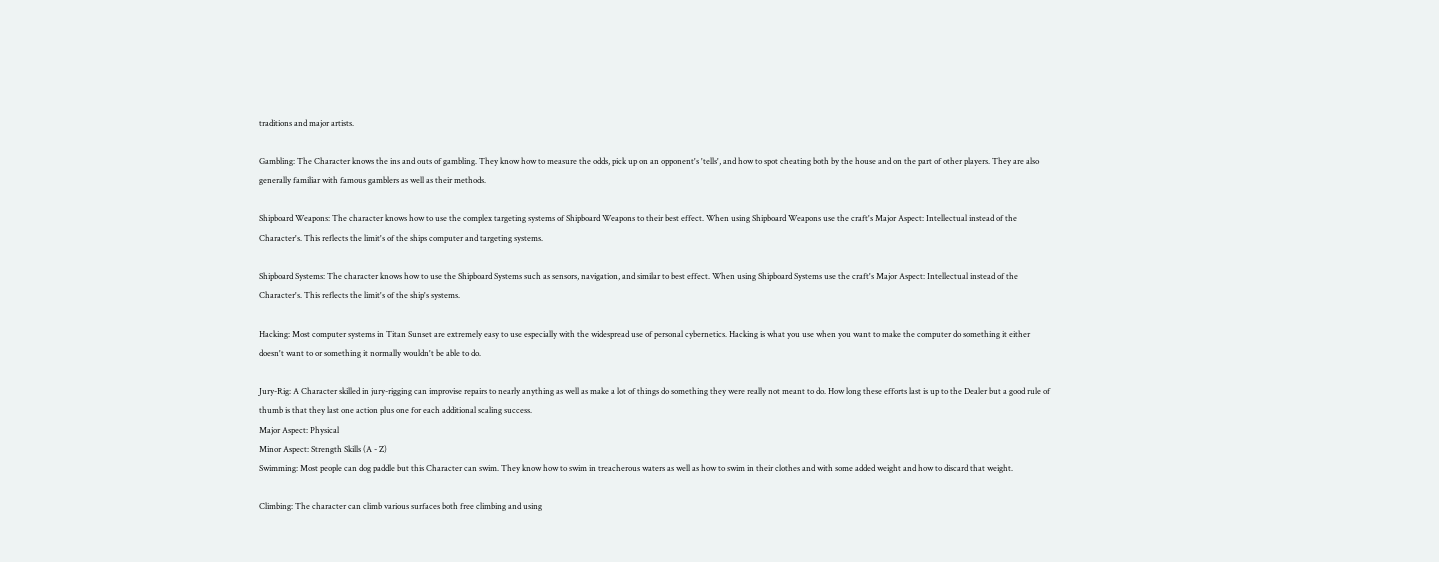traditions and major artists.

Gambling: The Character knows the ins and outs of gambling. They know how to measure the odds, pick up on an opponent's 'tells', and how to spot cheating both by the house and on the part of other players. They are also generally familiar with famous gamblers as well as their methods.

Shipboard Weapons: The character knows how to use the complex targeting systems of Shipboard Weapons to their best effect. When using Shipboard Weapons use the craft's Major Aspect: Intellectual instead of the Character's. This reflects the limit's of the ships computer and targeting systems.

Shipboard Systems: The character knows how to use the Shipboard Systems such as sensors, navigation, and similar to best effect. When using Shipboard Systems use the craft's Major Aspect: Intellectual instead of the Character's. This reflects the limit's of the ship's systems.

Hacking: Most computer systems in Titan Sunset are extremely easy to use especially with the widespread use of personal cybernetics. Hacking is what you use when you want to make the computer do something it either doesn't want to or something it normally wouldn't be able to do.

Jury-Rig: A Character skilled in jury-rigging can improvise repairs to nearly anything as well as make a lot of things do something they were really not meant to do. How long these efforts last is up to the Dealer but a good rule of thumb is that they last one action plus one for each additional scaling success.
Major Aspect: Physical
Minor Aspect: Strength Skills (A - Z)
Swimming: Most people can dog paddle but this Character can swim. They know how to swim in treacherous waters as well as how to swim in their clothes and with some added weight and how to discard that weight.

Climbing: The character can climb various surfaces both free climbing and using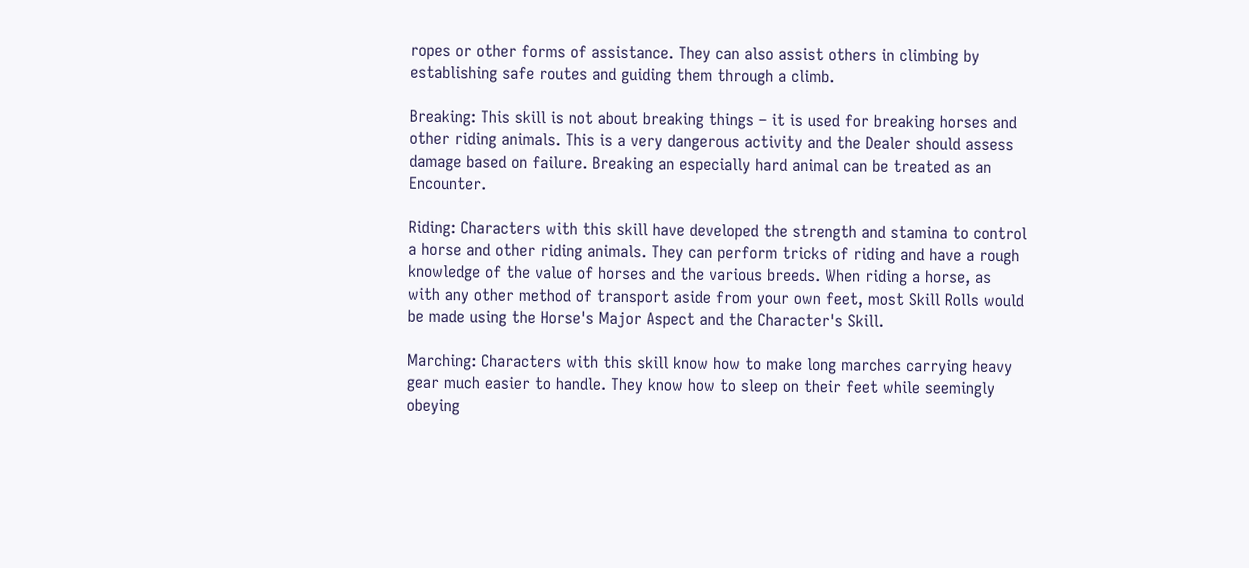ropes or other forms of assistance. They can also assist others in climbing by establishing safe routes and guiding them through a climb.

Breaking: This skill is not about breaking things – it is used for breaking horses and other riding animals. This is a very dangerous activity and the Dealer should assess damage based on failure. Breaking an especially hard animal can be treated as an Encounter.

Riding: Characters with this skill have developed the strength and stamina to control a horse and other riding animals. They can perform tricks of riding and have a rough knowledge of the value of horses and the various breeds. When riding a horse, as with any other method of transport aside from your own feet, most Skill Rolls would be made using the Horse's Major Aspect and the Character's Skill.

Marching: Characters with this skill know how to make long marches carrying heavy gear much easier to handle. They know how to sleep on their feet while seemingly obeying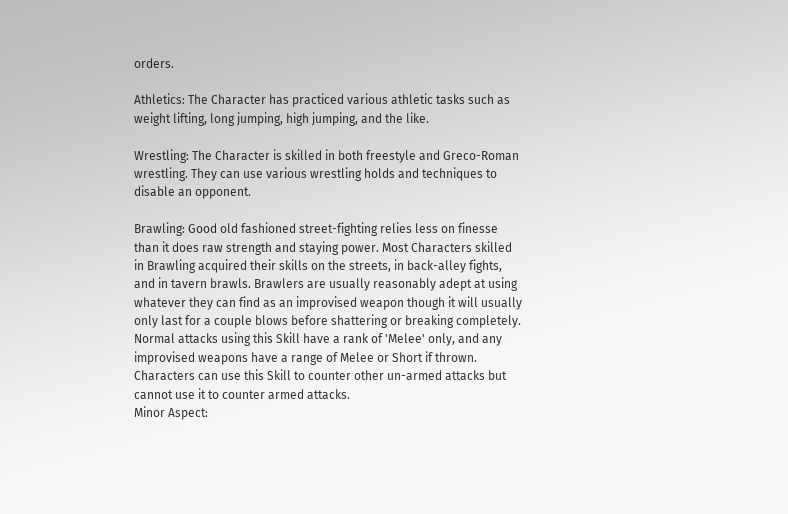orders.

Athletics: The Character has practiced various athletic tasks such as weight lifting, long jumping, high jumping, and the like.

Wrestling: The Character is skilled in both freestyle and Greco-Roman wrestling. They can use various wrestling holds and techniques to disable an opponent.

Brawling: Good old fashioned street-fighting relies less on finesse than it does raw strength and staying power. Most Characters skilled in Brawling acquired their skills on the streets, in back-alley fights, and in tavern brawls. Brawlers are usually reasonably adept at using whatever they can find as an improvised weapon though it will usually only last for a couple blows before shattering or breaking completely. Normal attacks using this Skill have a rank of 'Melee' only, and any improvised weapons have a range of Melee or Short if thrown. Characters can use this Skill to counter other un-armed attacks but cannot use it to counter armed attacks.
Minor Aspect: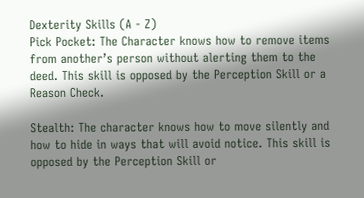Dexterity Skills (A - Z)
Pick Pocket: The Character knows how to remove items from another’s person without alerting them to the deed. This skill is opposed by the Perception Skill or a Reason Check.

Stealth: The character knows how to move silently and how to hide in ways that will avoid notice. This skill is opposed by the Perception Skill or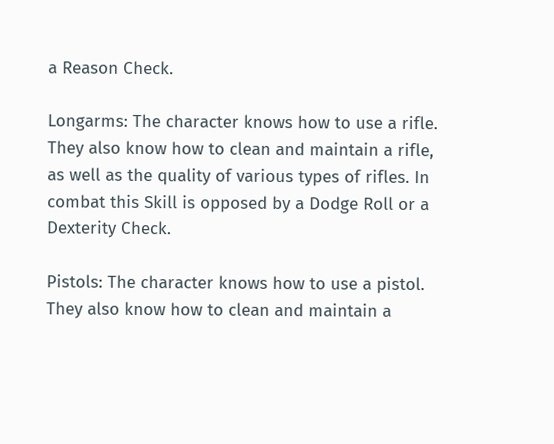a Reason Check.

Longarms: The character knows how to use a rifle. They also know how to clean and maintain a rifle, as well as the quality of various types of rifles. In combat this Skill is opposed by a Dodge Roll or a Dexterity Check.

Pistols: The character knows how to use a pistol. They also know how to clean and maintain a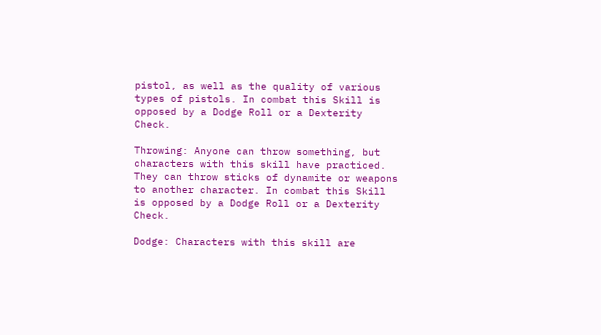pistol, as well as the quality of various types of pistols. In combat this Skill is opposed by a Dodge Roll or a Dexterity Check.

Throwing: Anyone can throw something, but characters with this skill have practiced. They can throw sticks of dynamite or weapons to another character. In combat this Skill is opposed by a Dodge Roll or a Dexterity Check.

Dodge: Characters with this skill are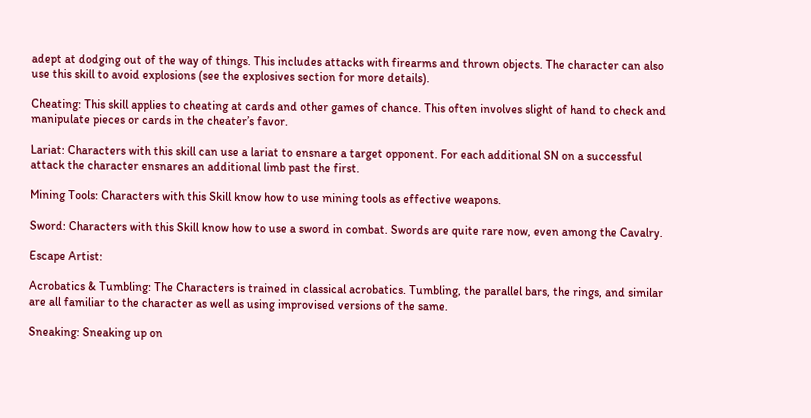adept at dodging out of the way of things. This includes attacks with firearms and thrown objects. The character can also use this skill to avoid explosions (see the explosives section for more details).

Cheating: This skill applies to cheating at cards and other games of chance. This often involves slight of hand to check and manipulate pieces or cards in the cheater’s favor.

Lariat: Characters with this skill can use a lariat to ensnare a target opponent. For each additional SN on a successful attack the character ensnares an additional limb past the first.

Mining Tools: Characters with this Skill know how to use mining tools as effective weapons.

Sword: Characters with this Skill know how to use a sword in combat. Swords are quite rare now, even among the Cavalry.

Escape Artist:

Acrobatics & Tumbling: The Characters is trained in classical acrobatics. Tumbling, the parallel bars, the rings, and similar are all familiar to the character as well as using improvised versions of the same.

Sneaking: Sneaking up on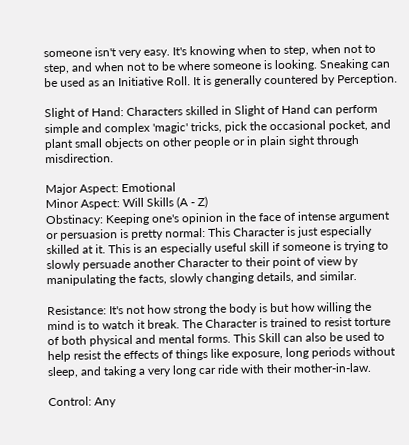someone isn't very easy. It's knowing when to step, when not to step, and when not to be where someone is looking. Sneaking can be used as an Initiative Roll. It is generally countered by Perception.

Slight of Hand: Characters skilled in Slight of Hand can perform simple and complex 'magic' tricks, pick the occasional pocket, and plant small objects on other people or in plain sight through misdirection.

Major Aspect: Emotional
Minor Aspect: Will Skills (A - Z)
Obstinacy: Keeping one's opinion in the face of intense argument or persuasion is pretty normal: This Character is just especially skilled at it. This is an especially useful skill if someone is trying to slowly persuade another Character to their point of view by manipulating the facts, slowly changing details, and similar.

Resistance: It's not how strong the body is but how willing the mind is to watch it break. The Character is trained to resist torture of both physical and mental forms. This Skill can also be used to help resist the effects of things like exposure, long periods without sleep, and taking a very long car ride with their mother-in-law.

Control: Any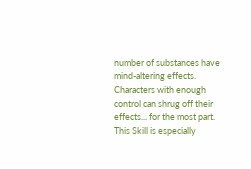number of substances have mind-altering effects. Characters with enough control can shrug off their effects... for the most part. This Skill is especially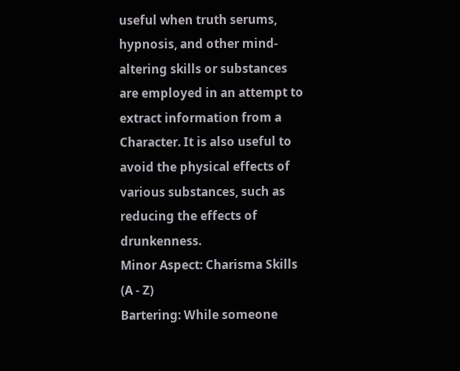useful when truth serums, hypnosis, and other mind-altering skills or substances are employed in an attempt to extract information from a Character. It is also useful to avoid the physical effects of various substances, such as reducing the effects of drunkenness.
Minor Aspect: Charisma Skills (A - Z)
Bartering: While someone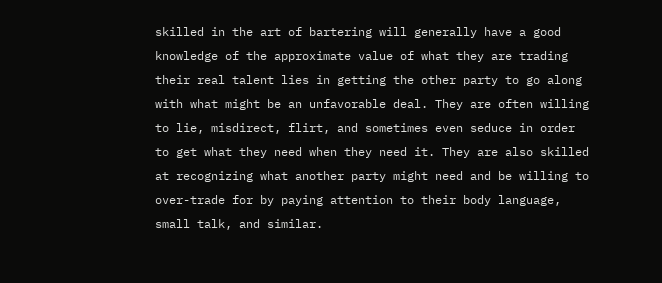skilled in the art of bartering will generally have a good knowledge of the approximate value of what they are trading their real talent lies in getting the other party to go along with what might be an unfavorable deal. They are often willing to lie, misdirect, flirt, and sometimes even seduce in order to get what they need when they need it. They are also skilled at recognizing what another party might need and be willing to over-trade for by paying attention to their body language, small talk, and similar.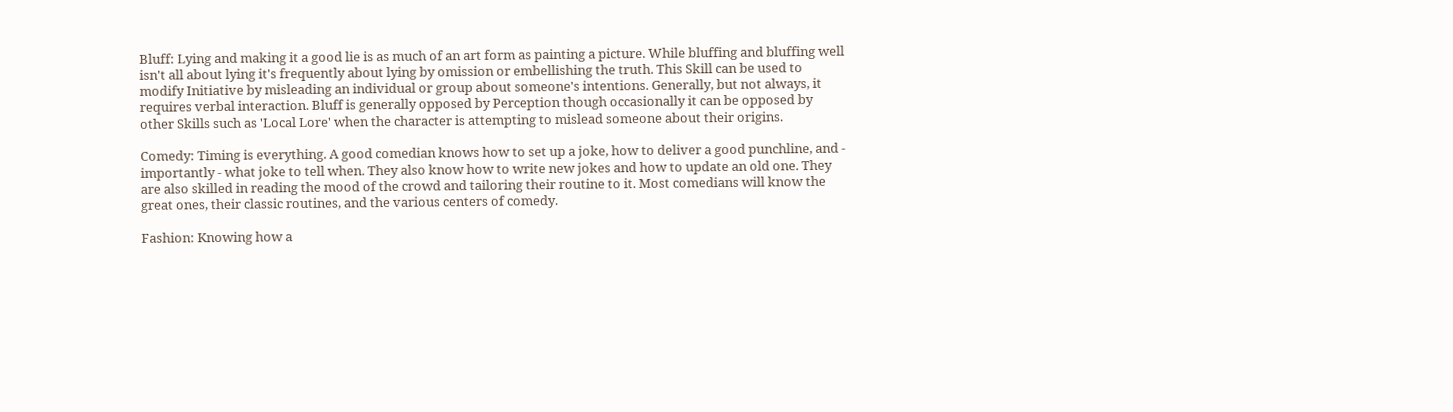Bluff: Lying and making it a good lie is as much of an art form as painting a picture. While bluffing and bluffing well isn't all about lying it's frequently about lying by omission or embellishing the truth. This Skill can be used to modify Initiative by misleading an individual or group about someone's intentions. Generally, but not always, it requires verbal interaction. Bluff is generally opposed by Perception though occasionally it can be opposed by other Skills such as 'Local Lore' when the character is attempting to mislead someone about their origins.

Comedy: Timing is everything. A good comedian knows how to set up a joke, how to deliver a good punchline, and - importantly - what joke to tell when. They also know how to write new jokes and how to update an old one. They are also skilled in reading the mood of the crowd and tailoring their routine to it. Most comedians will know the great ones, their classic routines, and the various centers of comedy.

Fashion: Knowing how a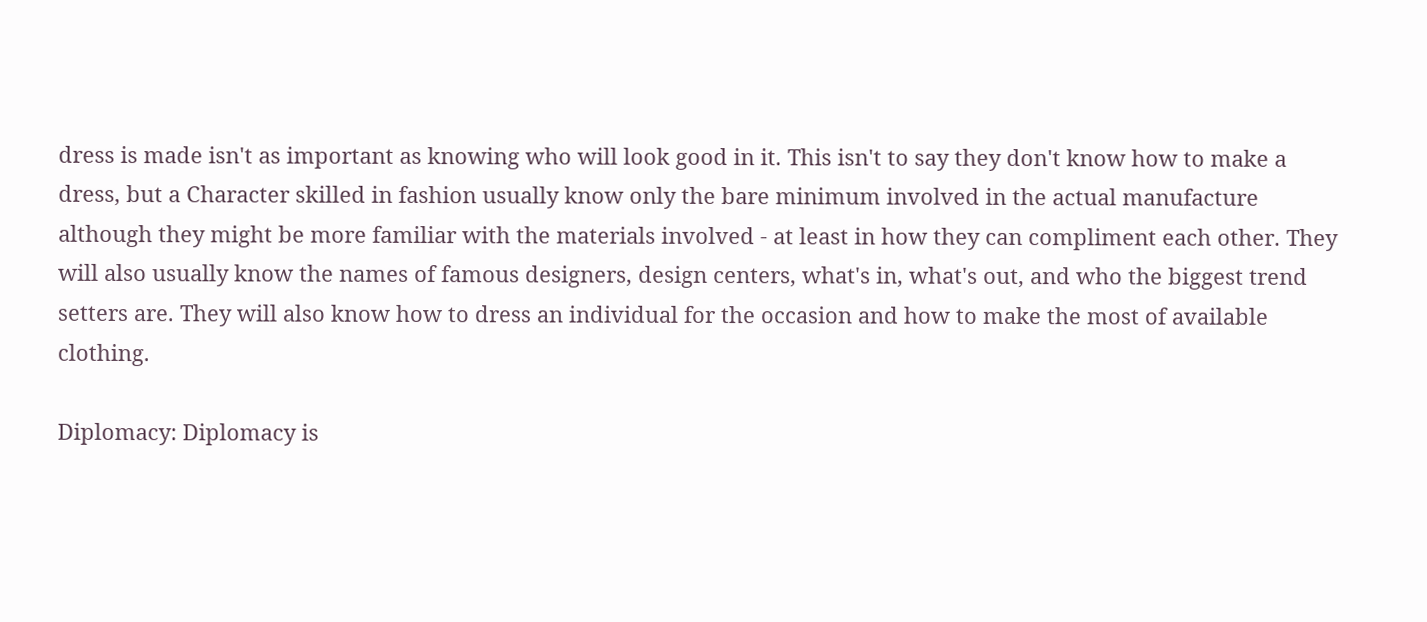dress is made isn't as important as knowing who will look good in it. This isn't to say they don't know how to make a dress, but a Character skilled in fashion usually know only the bare minimum involved in the actual manufacture although they might be more familiar with the materials involved - at least in how they can compliment each other. They will also usually know the names of famous designers, design centers, what's in, what's out, and who the biggest trend setters are. They will also know how to dress an individual for the occasion and how to make the most of available clothing.

Diplomacy: Diplomacy is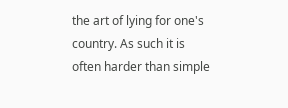the art of lying for one's country. As such it is often harder than simple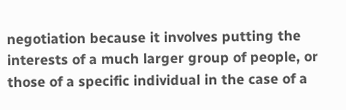negotiation because it involves putting the interests of a much larger group of people, or those of a specific individual in the case of a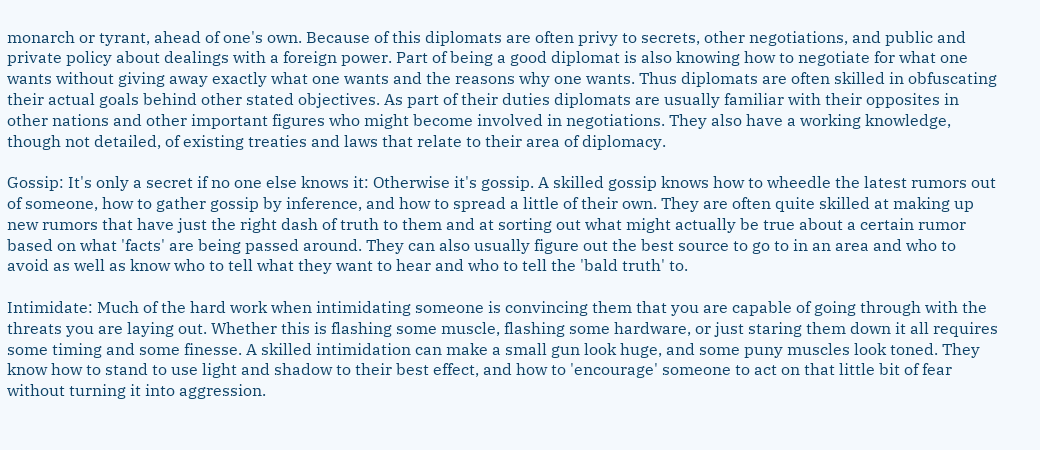monarch or tyrant, ahead of one's own. Because of this diplomats are often privy to secrets, other negotiations, and public and private policy about dealings with a foreign power. Part of being a good diplomat is also knowing how to negotiate for what one wants without giving away exactly what one wants and the reasons why one wants. Thus diplomats are often skilled in obfuscating their actual goals behind other stated objectives. As part of their duties diplomats are usually familiar with their opposites in other nations and other important figures who might become involved in negotiations. They also have a working knowledge, though not detailed, of existing treaties and laws that relate to their area of diplomacy.

Gossip: It's only a secret if no one else knows it: Otherwise it's gossip. A skilled gossip knows how to wheedle the latest rumors out of someone, how to gather gossip by inference, and how to spread a little of their own. They are often quite skilled at making up new rumors that have just the right dash of truth to them and at sorting out what might actually be true about a certain rumor based on what 'facts' are being passed around. They can also usually figure out the best source to go to in an area and who to avoid as well as know who to tell what they want to hear and who to tell the 'bald truth' to.

Intimidate: Much of the hard work when intimidating someone is convincing them that you are capable of going through with the threats you are laying out. Whether this is flashing some muscle, flashing some hardware, or just staring them down it all requires some timing and some finesse. A skilled intimidation can make a small gun look huge, and some puny muscles look toned. They know how to stand to use light and shadow to their best effect, and how to 'encourage' someone to act on that little bit of fear without turning it into aggression.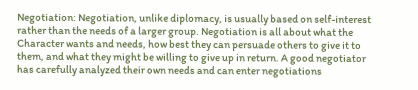Negotiation: Negotiation, unlike diplomacy, is usually based on self-interest rather than the needs of a larger group. Negotiation is all about what the Character wants and needs, how best they can persuade others to give it to them, and what they might be willing to give up in return. A good negotiator has carefully analyzed their own needs and can enter negotiations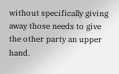without specifically giving away those needs to give the other party an upper hand.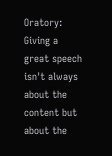Oratory: Giving a great speech isn't always about the content but about the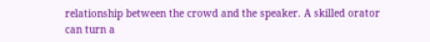relationship between the crowd and the speaker. A skilled orator can turn a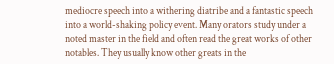mediocre speech into a withering diatribe and a fantastic speech into a world-shaking policy event. Many orators study under a noted master in the field and often read the great works of other notables. They usually know other greats in the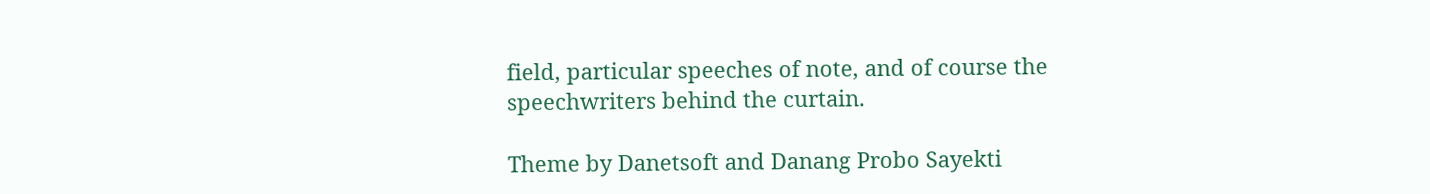field, particular speeches of note, and of course the speechwriters behind the curtain.

Theme by Danetsoft and Danang Probo Sayekti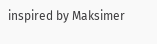inspired by Maksimer